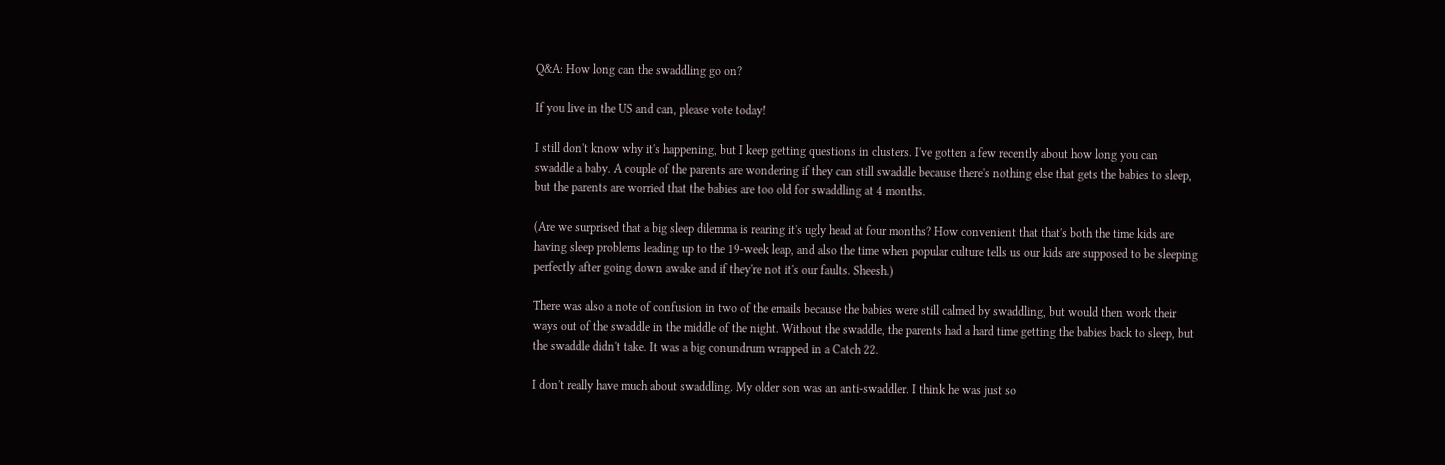Q&A: How long can the swaddling go on?

If you live in the US and can, please vote today!

I still don't know why it's happening, but I keep getting questions in clusters. I've gotten a few recently about how long you can swaddle a baby. A couple of the parents are wondering if they can still swaddle because there's nothing else that gets the babies to sleep, but the parents are worried that the babies are too old for swaddling at 4 months.

(Are we surprised that a big sleep dilemma is rearing it's ugly head at four months? How convenient that that's both the time kids are having sleep problems leading up to the 19-week leap, and also the time when popular culture tells us our kids are supposed to be sleeping perfectly after going down awake and if they're not it's our faults. Sheesh.)

There was also a note of confusion in two of the emails because the babies were still calmed by swaddling, but would then work their ways out of the swaddle in the middle of the night. Without the swaddle, the parents had a hard time getting the babies back to sleep, but the swaddle didn't take. It was a big conundrum wrapped in a Catch 22.

I don't really have much about swaddling. My older son was an anti-swaddler. I think he was just so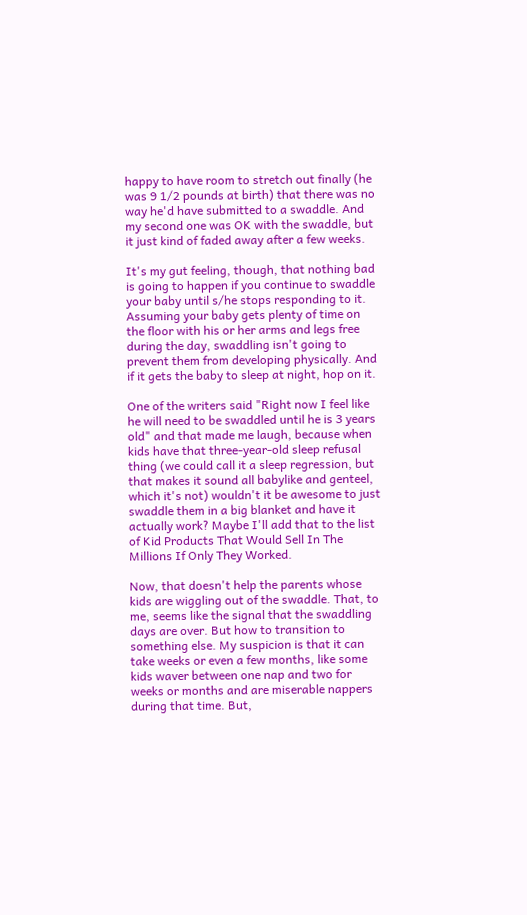happy to have room to stretch out finally (he was 9 1/2 pounds at birth) that there was no way he'd have submitted to a swaddle. And my second one was OK with the swaddle, but it just kind of faded away after a few weeks.

It's my gut feeling, though, that nothing bad is going to happen if you continue to swaddle your baby until s/he stops responding to it. Assuming your baby gets plenty of time on the floor with his or her arms and legs free during the day, swaddling isn't going to prevent them from developing physically. And if it gets the baby to sleep at night, hop on it.

One of the writers said "Right now I feel like he will need to be swaddled until he is 3 years old" and that made me laugh, because when kids have that three-year-old sleep refusal thing (we could call it a sleep regression, but that makes it sound all babylike and genteel, which it's not) wouldn't it be awesome to just swaddle them in a big blanket and have it actually work? Maybe I'll add that to the list of Kid Products That Would Sell In The Millions If Only They Worked.

Now, that doesn't help the parents whose kids are wiggling out of the swaddle. That, to me, seems like the signal that the swaddling days are over. But how to transition to something else. My suspicion is that it can take weeks or even a few months, like some kids waver between one nap and two for weeks or months and are miserable nappers during that time. But,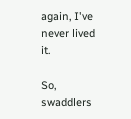again, I've never lived it.

So, swaddlers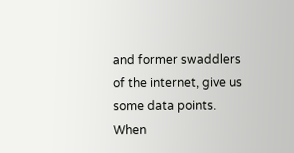and former swaddlers of the internet, give us some data points. When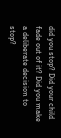did you stop? Did your child fade out of it? Did you make a deliberate decision to stop?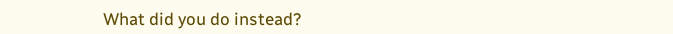What did you do instead?